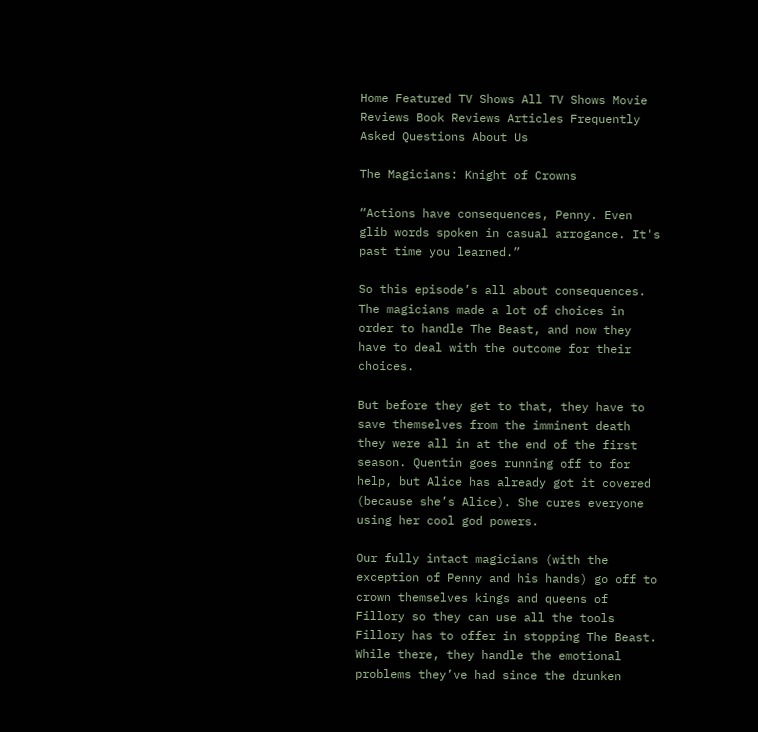Home Featured TV Shows All TV Shows Movie Reviews Book Reviews Articles Frequently Asked Questions About Us

The Magicians: Knight of Crowns

“Actions have consequences, Penny. Even glib words spoken in casual arrogance. It's past time you learned.”

So this episode’s all about consequences. The magicians made a lot of choices in order to handle The Beast, and now they have to deal with the outcome for their choices.

But before they get to that, they have to save themselves from the imminent death they were all in at the end of the first season. Quentin goes running off to for help, but Alice has already got it covered (because she’s Alice). She cures everyone using her cool god powers.

Our fully intact magicians (with the exception of Penny and his hands) go off to crown themselves kings and queens of Fillory so they can use all the tools Fillory has to offer in stopping The Beast. While there, they handle the emotional problems they’ve had since the drunken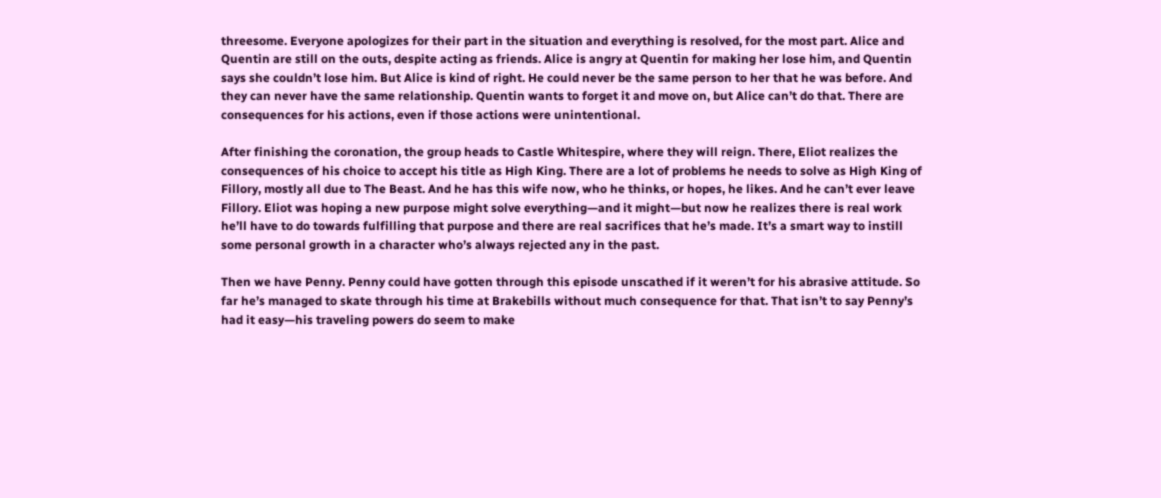threesome. Everyone apologizes for their part in the situation and everything is resolved, for the most part. Alice and Quentin are still on the outs, despite acting as friends. Alice is angry at Quentin for making her lose him, and Quentin says she couldn’t lose him. But Alice is kind of right. He could never be the same person to her that he was before. And they can never have the same relationship. Quentin wants to forget it and move on, but Alice can’t do that. There are consequences for his actions, even if those actions were unintentional.

After finishing the coronation, the group heads to Castle Whitespire, where they will reign. There, Eliot realizes the consequences of his choice to accept his title as High King. There are a lot of problems he needs to solve as High King of Fillory, mostly all due to The Beast. And he has this wife now, who he thinks, or hopes, he likes. And he can’t ever leave Fillory. Eliot was hoping a new purpose might solve everything—and it might—but now he realizes there is real work he’ll have to do towards fulfilling that purpose and there are real sacrifices that he’s made. It’s a smart way to instill some personal growth in a character who’s always rejected any in the past.

Then we have Penny. Penny could have gotten through this episode unscathed if it weren’t for his abrasive attitude. So far he’s managed to skate through his time at Brakebills without much consequence for that. That isn’t to say Penny’s had it easy—his traveling powers do seem to make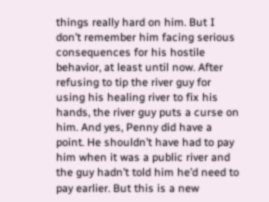things really hard on him. But I don’t remember him facing serious consequences for his hostile behavior, at least until now. After refusing to tip the river guy for using his healing river to fix his hands, the river guy puts a curse on him. And yes, Penny did have a point. He shouldn’t have had to pay him when it was a public river and the guy hadn’t told him he’d need to pay earlier. But this is a new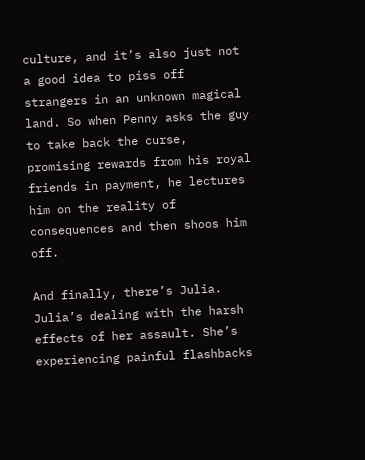culture, and it’s also just not a good idea to piss off strangers in an unknown magical land. So when Penny asks the guy to take back the curse, promising rewards from his royal friends in payment, he lectures him on the reality of consequences and then shoos him off.

And finally, there’s Julia. Julia’s dealing with the harsh effects of her assault. She’s experiencing painful flashbacks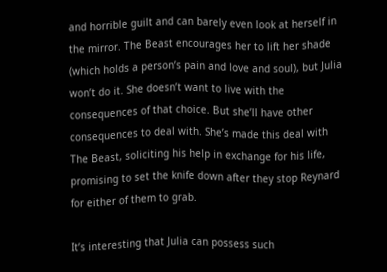and horrible guilt and can barely even look at herself in the mirror. The Beast encourages her to lift her shade (which holds a person’s pain and love and soul), but Julia won’t do it. She doesn’t want to live with the consequences of that choice. But she’ll have other consequences to deal with. She’s made this deal with The Beast, soliciting his help in exchange for his life, promising to set the knife down after they stop Reynard for either of them to grab.

It’s interesting that Julia can possess such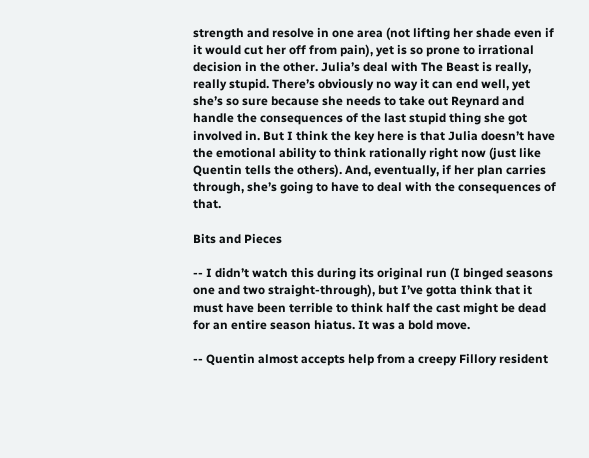strength and resolve in one area (not lifting her shade even if it would cut her off from pain), yet is so prone to irrational decision in the other. Julia’s deal with The Beast is really, really stupid. There’s obviously no way it can end well, yet she’s so sure because she needs to take out Reynard and handle the consequences of the last stupid thing she got involved in. But I think the key here is that Julia doesn’t have the emotional ability to think rationally right now (just like Quentin tells the others). And, eventually, if her plan carries through, she’s going to have to deal with the consequences of that.

Bits and Pieces

-- I didn’t watch this during its original run (I binged seasons one and two straight-through), but I’ve gotta think that it must have been terrible to think half the cast might be dead for an entire season hiatus. It was a bold move.

-- Quentin almost accepts help from a creepy Fillory resident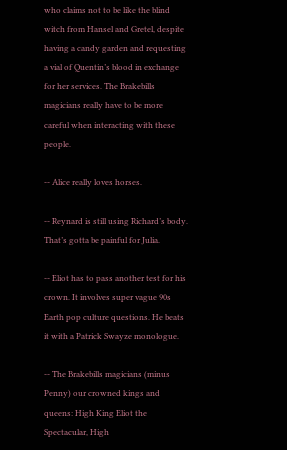who claims not to be like the blind witch from Hansel and Gretel, despite having a candy garden and requesting a vial of Quentin’s blood in exchange for her services. The Brakebills magicians really have to be more careful when interacting with these people.

-- Alice really loves horses.

-- Reynard is still using Richard’s body. That’s gotta be painful for Julia.

-- Eliot has to pass another test for his crown. It involves super vague 90s Earth pop culture questions. He beats it with a Patrick Swayze monologue.

-- The Brakebills magicians (minus Penny) our crowned kings and queens: High King Eliot the Spectacular, High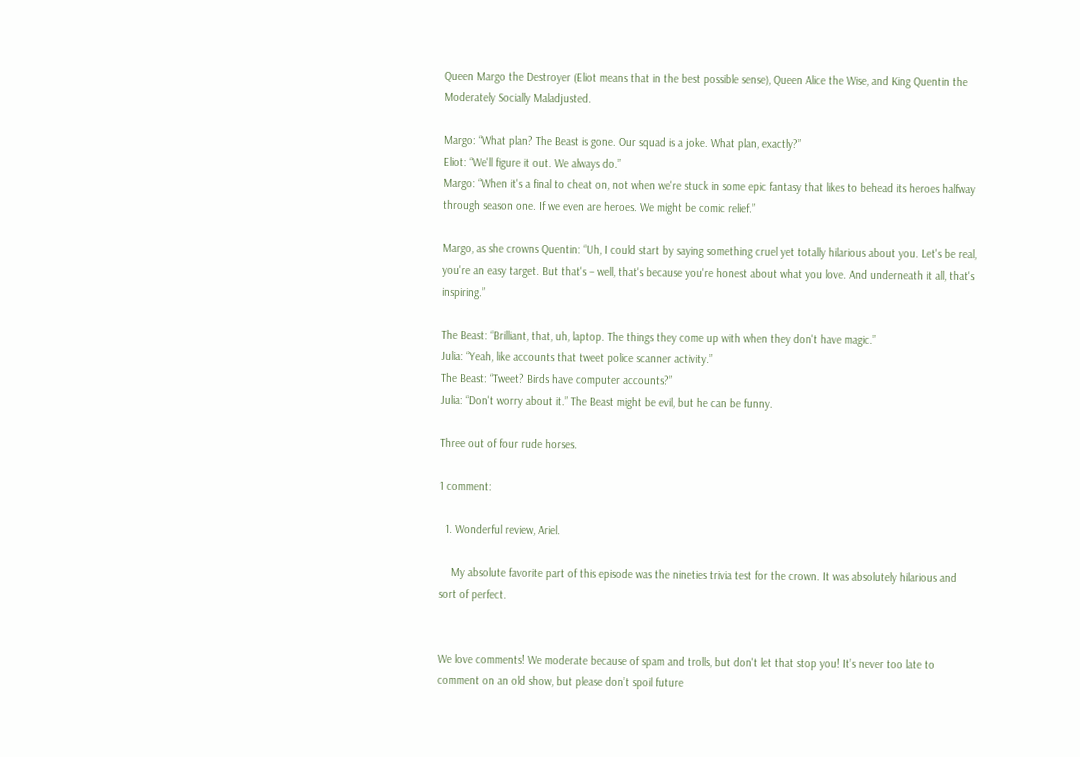Queen Margo the Destroyer (Eliot means that in the best possible sense), Queen Alice the Wise, and King Quentin the Moderately Socially Maladjusted.

Margo: “What plan? The Beast is gone. Our squad is a joke. What plan, exactly?”
Eliot: “We'll figure it out. We always do.”
Margo: “When it's a final to cheat on, not when we're stuck in some epic fantasy that likes to behead its heroes halfway through season one. If we even are heroes. We might be comic relief.”

Margo, as she crowns Quentin: “Uh, I could start by saying something cruel yet totally hilarious about you. Let's be real, you're an easy target. But that's – well, that's because you're honest about what you love. And underneath it all, that's inspiring.”

The Beast: “Brilliant, that, uh, laptop. The things they come up with when they don't have magic.”
Julia: “Yeah, like accounts that tweet police scanner activity.”
The Beast: “Tweet? Birds have computer accounts?”
Julia: “Don't worry about it.” The Beast might be evil, but he can be funny.

Three out of four rude horses.

1 comment:

  1. Wonderful review, Ariel.

    My absolute favorite part of this episode was the nineties trivia test for the crown. It was absolutely hilarious and sort of perfect.


We love comments! We moderate because of spam and trolls, but don't let that stop you! It’s never too late to comment on an old show, but please don’t spoil future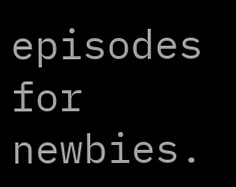episodes for newbies.